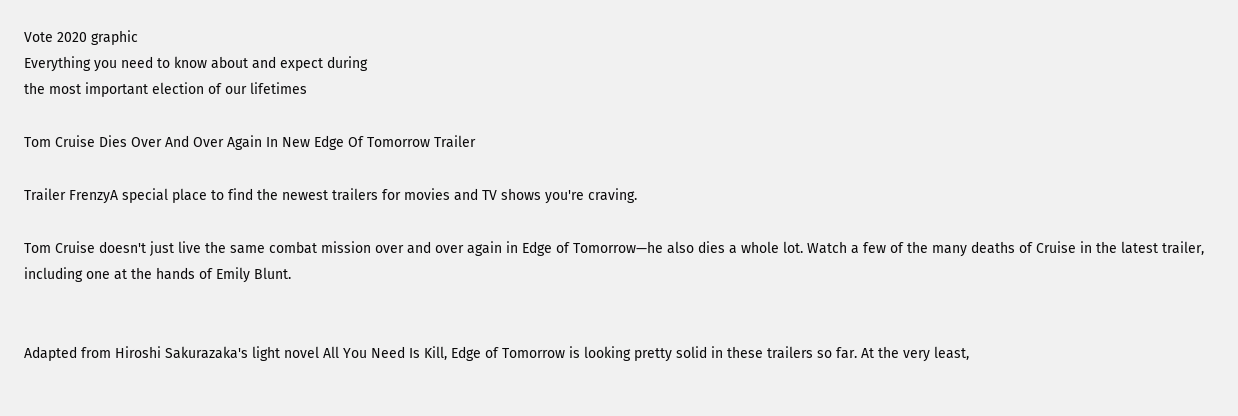Vote 2020 graphic
Everything you need to know about and expect during
the most important election of our lifetimes

Tom Cruise Dies Over And Over Again In New Edge Of Tomorrow Trailer

Trailer FrenzyA special place to find the newest trailers for movies and TV shows you're craving.

Tom Cruise doesn't just live the same combat mission over and over again in Edge of Tomorrow—he also dies a whole lot. Watch a few of the many deaths of Cruise in the latest trailer, including one at the hands of Emily Blunt.


Adapted from Hiroshi Sakurazaka's light novel All You Need Is Kill, Edge of Tomorrow is looking pretty solid in these trailers so far. At the very least,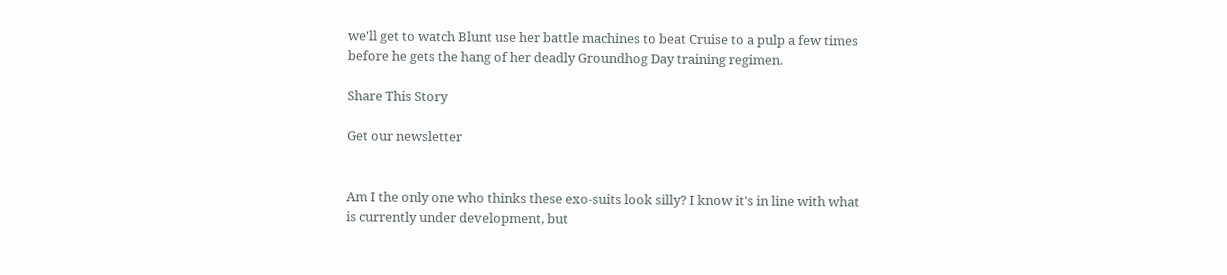we'll get to watch Blunt use her battle machines to beat Cruise to a pulp a few times before he gets the hang of her deadly Groundhog Day training regimen.

Share This Story

Get our newsletter


Am I the only one who thinks these exo-suits look silly? I know it's in line with what is currently under development, but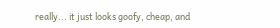really... it just looks goofy, cheap, and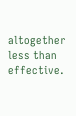altogether less than effective.